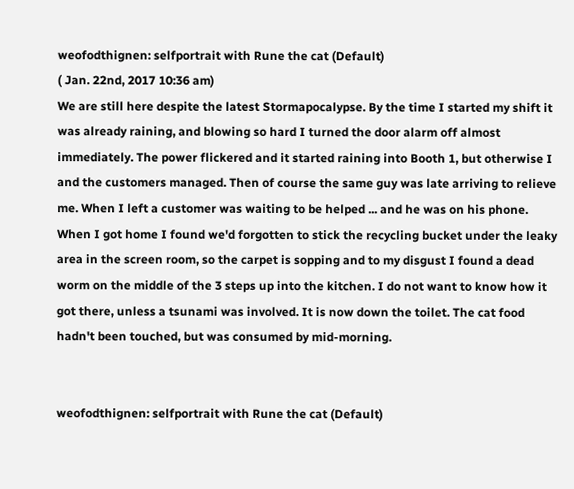weofodthignen: selfportrait with Rune the cat (Default)
( Jan. 22nd, 2017 10:36 am)
We are still here despite the latest Stormapocalypse. By the time I started my shift it was already raining, and blowing so hard I turned the door alarm off almost immediately. The power flickered and it started raining into Booth 1, but otherwise I and the customers managed. Then of course the same guy was late arriving to relieve me. When I left a customer was waiting to be helped ... and he was on his phone. When I got home I found we'd forgotten to stick the recycling bucket under the leaky area in the screen room, so the carpet is sopping and to my disgust I found a dead worm on the middle of the 3 steps up into the kitchen. I do not want to know how it got there, unless a tsunami was involved. It is now down the toilet. The cat food hadn't been touched, but was consumed by mid-morning.


weofodthignen: selfportrait with Rune the cat (Default)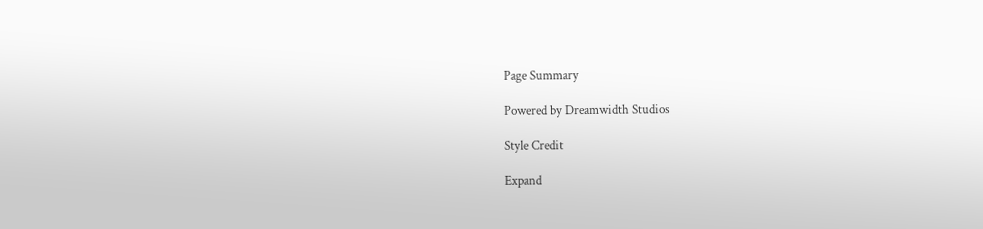Page Summary

Powered by Dreamwidth Studios

Style Credit

Expand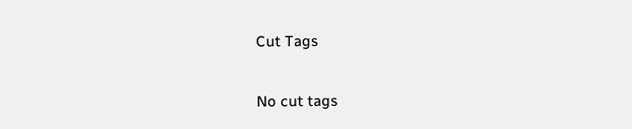Cut Tags

No cut tags